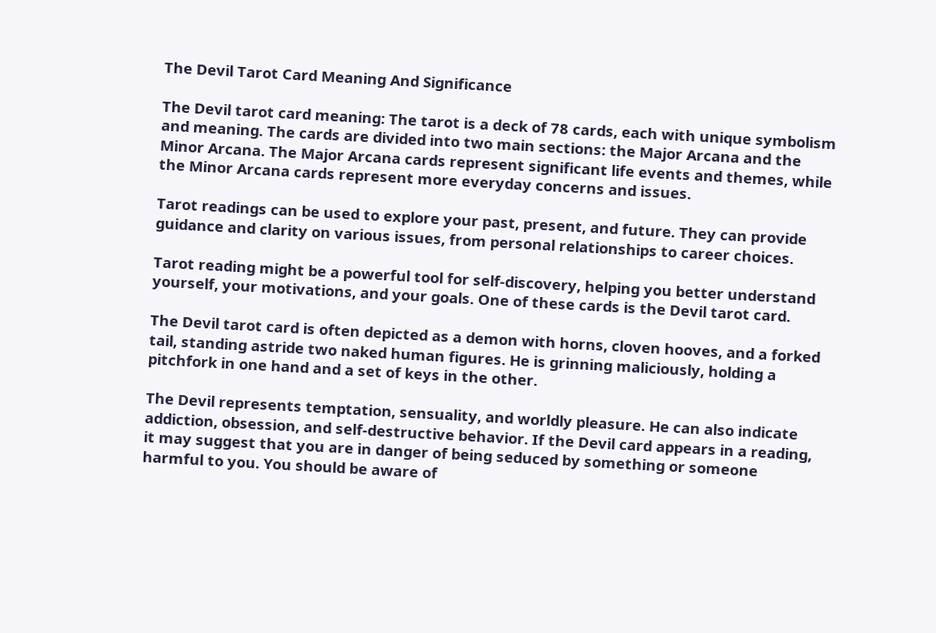The Devil Tarot Card Meaning And Significance

The Devil tarot card meaning: The tarot is a deck of 78 cards, each with unique symbolism and meaning. The cards are divided into two main sections: the Major Arcana and the Minor Arcana. The Major Arcana cards represent significant life events and themes, while the Minor Arcana cards represent more everyday concerns and issues.

Tarot readings can be used to explore your past, present, and future. They can provide guidance and clarity on various issues, from personal relationships to career choices.

Tarot reading might be a powerful tool for self-discovery, helping you better understand yourself, your motivations, and your goals. One of these cards is the Devil tarot card.

The Devil tarot card is often depicted as a demon with horns, cloven hooves, and a forked tail, standing astride two naked human figures. He is grinning maliciously, holding a pitchfork in one hand and a set of keys in the other.

The Devil represents temptation, sensuality, and worldly pleasure. He can also indicate addiction, obsession, and self-destructive behavior. If the Devil card appears in a reading, it may suggest that you are in danger of being seduced by something or someone harmful to you. You should be aware of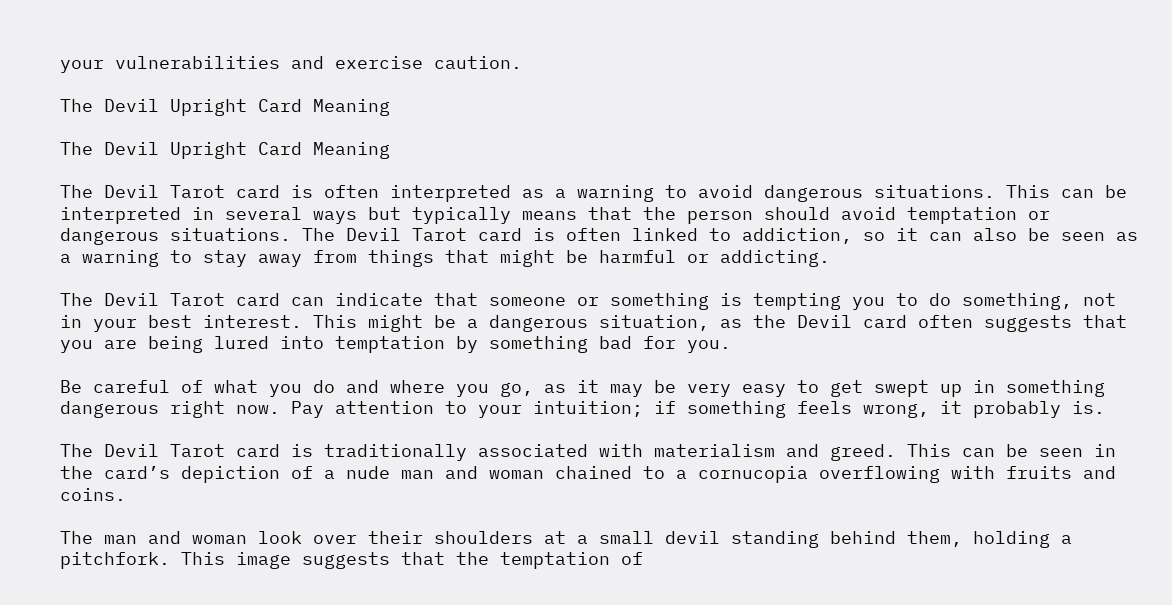your vulnerabilities and exercise caution.

The Devil Upright Card Meaning

The Devil Upright Card Meaning

The Devil Tarot card is often interpreted as a warning to avoid dangerous situations. This can be interpreted in several ways but typically means that the person should avoid temptation or dangerous situations. The Devil Tarot card is often linked to addiction, so it can also be seen as a warning to stay away from things that might be harmful or addicting.

The Devil Tarot card can indicate that someone or something is tempting you to do something, not in your best interest. This might be a dangerous situation, as the Devil card often suggests that you are being lured into temptation by something bad for you.

Be careful of what you do and where you go, as it may be very easy to get swept up in something dangerous right now. Pay attention to your intuition; if something feels wrong, it probably is.

The Devil Tarot card is traditionally associated with materialism and greed. This can be seen in the card’s depiction of a nude man and woman chained to a cornucopia overflowing with fruits and coins.

The man and woman look over their shoulders at a small devil standing behind them, holding a pitchfork. This image suggests that the temptation of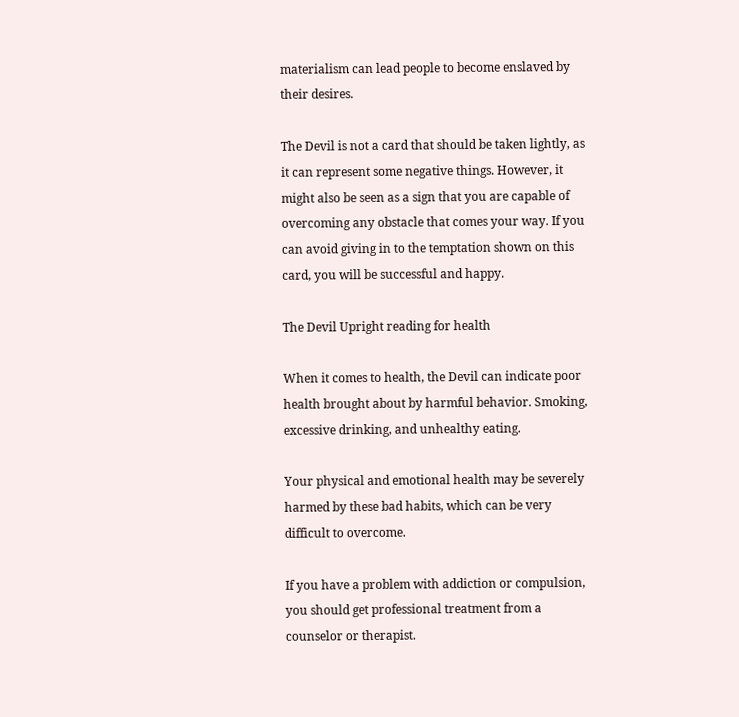materialism can lead people to become enslaved by their desires.

The Devil is not a card that should be taken lightly, as it can represent some negative things. However, it might also be seen as a sign that you are capable of overcoming any obstacle that comes your way. If you can avoid giving in to the temptation shown on this card, you will be successful and happy.

The Devil Upright reading for health

When it comes to health, the Devil can indicate poor health brought about by harmful behavior. Smoking, excessive drinking, and unhealthy eating.

Your physical and emotional health may be severely harmed by these bad habits, which can be very difficult to overcome.

If you have a problem with addiction or compulsion, you should get professional treatment from a counselor or therapist.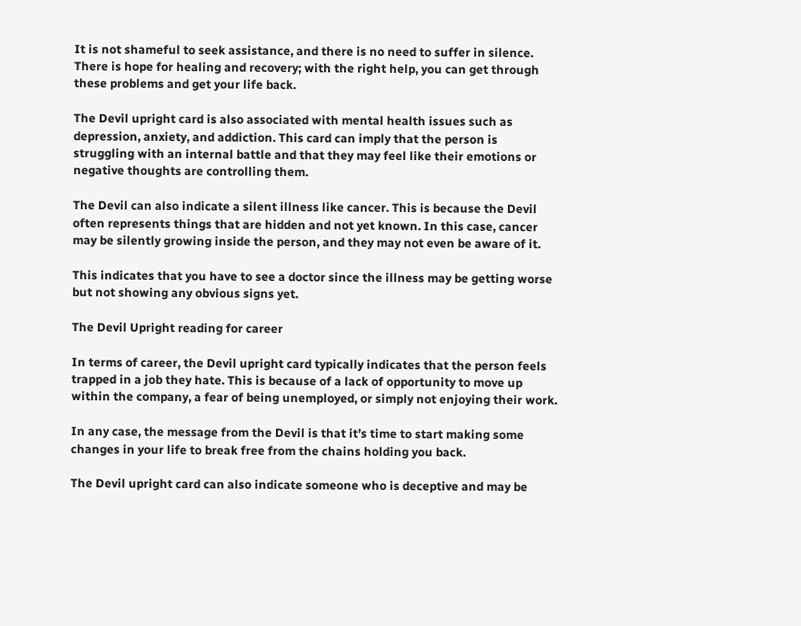It is not shameful to seek assistance, and there is no need to suffer in silence. There is hope for healing and recovery; with the right help, you can get through these problems and get your life back.

The Devil upright card is also associated with mental health issues such as depression, anxiety, and addiction. This card can imply that the person is struggling with an internal battle and that they may feel like their emotions or negative thoughts are controlling them.

The Devil can also indicate a silent illness like cancer. This is because the Devil often represents things that are hidden and not yet known. In this case, cancer may be silently growing inside the person, and they may not even be aware of it.

This indicates that you have to see a doctor since the illness may be getting worse but not showing any obvious signs yet.

The Devil Upright reading for career

In terms of career, the Devil upright card typically indicates that the person feels trapped in a job they hate. This is because of a lack of opportunity to move up within the company, a fear of being unemployed, or simply not enjoying their work.

In any case, the message from the Devil is that it’s time to start making some changes in your life to break free from the chains holding you back.

The Devil upright card can also indicate someone who is deceptive and may be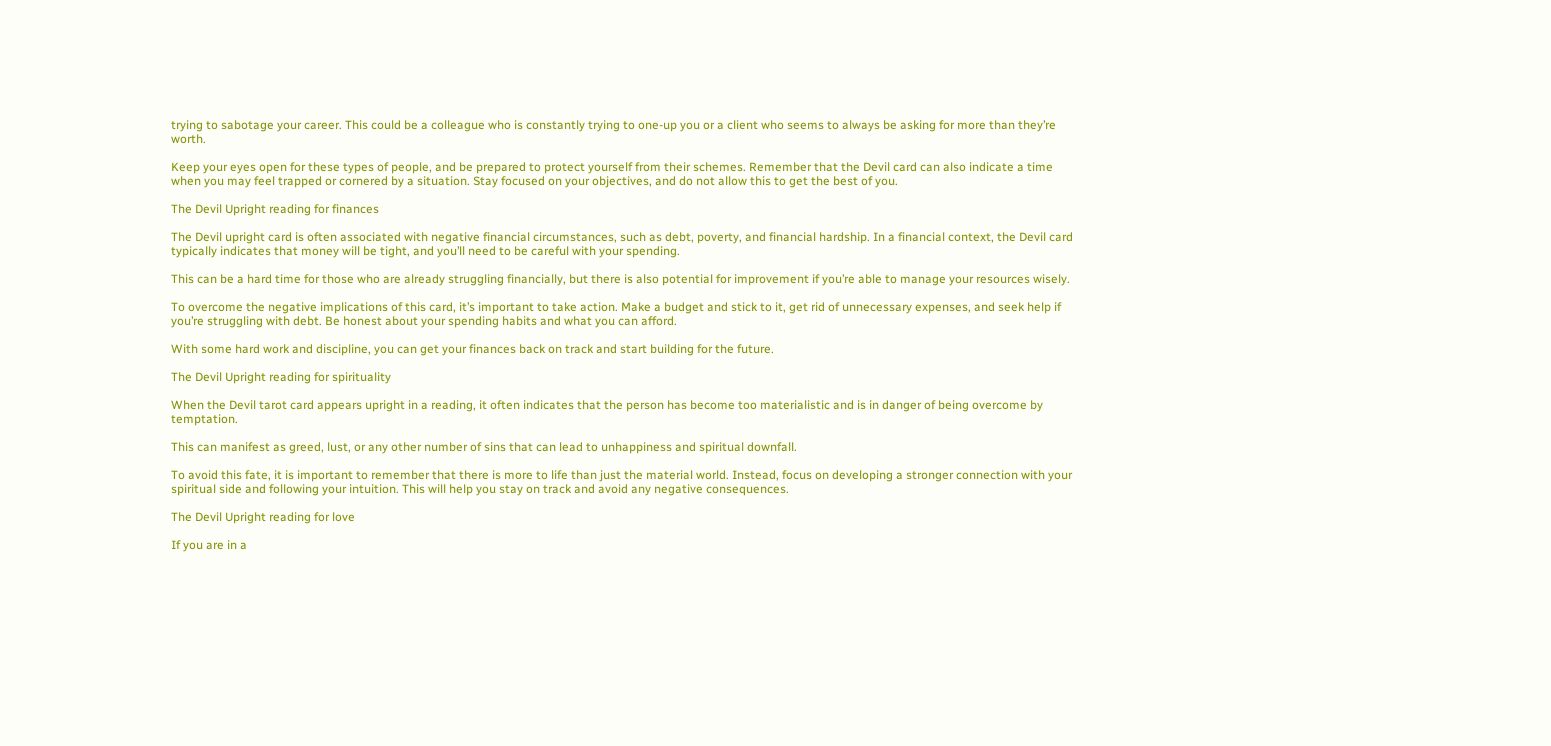trying to sabotage your career. This could be a colleague who is constantly trying to one-up you or a client who seems to always be asking for more than they’re worth.

Keep your eyes open for these types of people, and be prepared to protect yourself from their schemes. Remember that the Devil card can also indicate a time when you may feel trapped or cornered by a situation. Stay focused on your objectives, and do not allow this to get the best of you.

The Devil Upright reading for finances

The Devil upright card is often associated with negative financial circumstances, such as debt, poverty, and financial hardship. In a financial context, the Devil card typically indicates that money will be tight, and you’ll need to be careful with your spending.

This can be a hard time for those who are already struggling financially, but there is also potential for improvement if you’re able to manage your resources wisely.

To overcome the negative implications of this card, it’s important to take action. Make a budget and stick to it, get rid of unnecessary expenses, and seek help if you’re struggling with debt. Be honest about your spending habits and what you can afford.

With some hard work and discipline, you can get your finances back on track and start building for the future.

The Devil Upright reading for spirituality

When the Devil tarot card appears upright in a reading, it often indicates that the person has become too materialistic and is in danger of being overcome by temptation.

This can manifest as greed, lust, or any other number of sins that can lead to unhappiness and spiritual downfall.

To avoid this fate, it is important to remember that there is more to life than just the material world. Instead, focus on developing a stronger connection with your spiritual side and following your intuition. This will help you stay on track and avoid any negative consequences.

The Devil Upright reading for love

If you are in a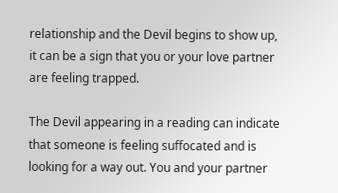relationship and the Devil begins to show up, it can be a sign that you or your love partner are feeling trapped.

The Devil appearing in a reading can indicate that someone is feeling suffocated and is looking for a way out. You and your partner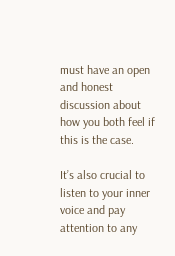must have an open and honest discussion about how you both feel if this is the case.

It’s also crucial to listen to your inner voice and pay attention to any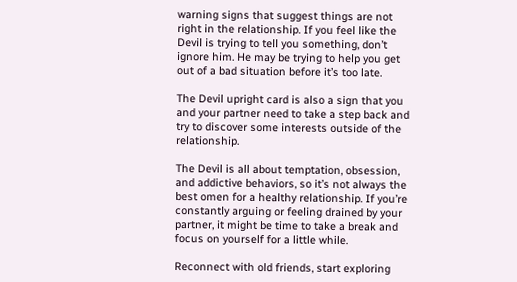warning signs that suggest things are not right in the relationship. If you feel like the Devil is trying to tell you something, don’t ignore him. He may be trying to help you get out of a bad situation before it’s too late.

The Devil upright card is also a sign that you and your partner need to take a step back and try to discover some interests outside of the relationship.

The Devil is all about temptation, obsession, and addictive behaviors, so it’s not always the best omen for a healthy relationship. If you’re constantly arguing or feeling drained by your partner, it might be time to take a break and focus on yourself for a little while.

Reconnect with old friends, start exploring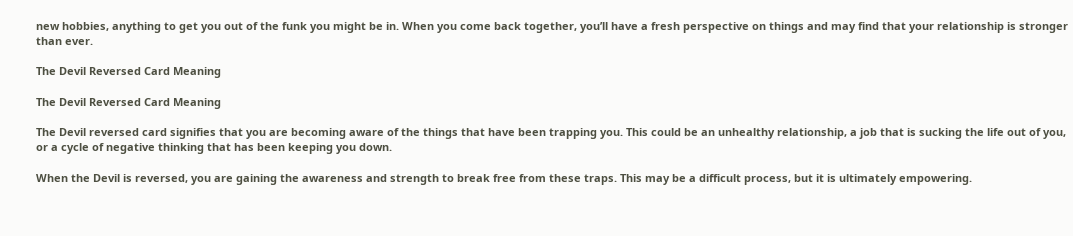new hobbies, anything to get you out of the funk you might be in. When you come back together, you’ll have a fresh perspective on things and may find that your relationship is stronger than ever.

The Devil Reversed Card Meaning

The Devil Reversed Card Meaning

The Devil reversed card signifies that you are becoming aware of the things that have been trapping you. This could be an unhealthy relationship, a job that is sucking the life out of you, or a cycle of negative thinking that has been keeping you down.

When the Devil is reversed, you are gaining the awareness and strength to break free from these traps. This may be a difficult process, but it is ultimately empowering.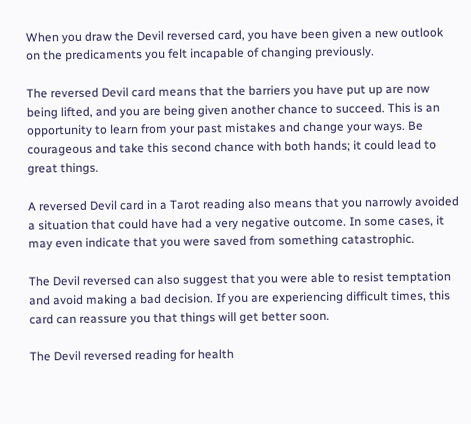When you draw the Devil reversed card, you have been given a new outlook on the predicaments you felt incapable of changing previously.

The reversed Devil card means that the barriers you have put up are now being lifted, and you are being given another chance to succeed. This is an opportunity to learn from your past mistakes and change your ways. Be courageous and take this second chance with both hands; it could lead to great things.

A reversed Devil card in a Tarot reading also means that you narrowly avoided a situation that could have had a very negative outcome. In some cases, it may even indicate that you were saved from something catastrophic.

The Devil reversed can also suggest that you were able to resist temptation and avoid making a bad decision. If you are experiencing difficult times, this card can reassure you that things will get better soon.

The Devil reversed reading for health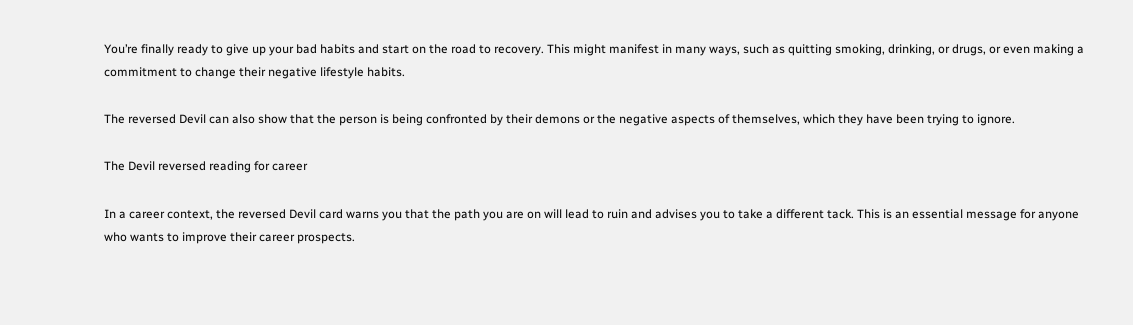You’re finally ready to give up your bad habits and start on the road to recovery. This might manifest in many ways, such as quitting smoking, drinking, or drugs, or even making a commitment to change their negative lifestyle habits.

The reversed Devil can also show that the person is being confronted by their demons or the negative aspects of themselves, which they have been trying to ignore.

The Devil reversed reading for career

In a career context, the reversed Devil card warns you that the path you are on will lead to ruin and advises you to take a different tack. This is an essential message for anyone who wants to improve their career prospects.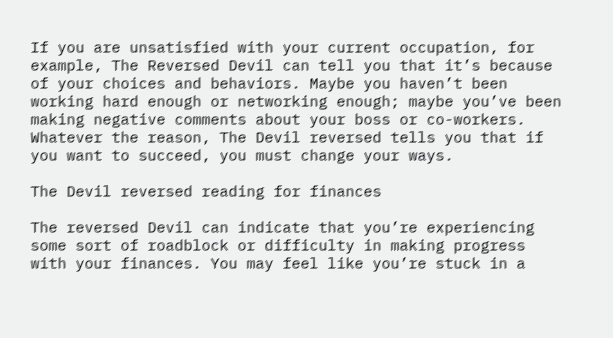If you are unsatisfied with your current occupation, for example, The Reversed Devil can tell you that it’s because of your choices and behaviors. Maybe you haven’t been working hard enough or networking enough; maybe you’ve been making negative comments about your boss or co-workers. Whatever the reason, The Devil reversed tells you that if you want to succeed, you must change your ways.

The Devil reversed reading for finances

The reversed Devil can indicate that you’re experiencing some sort of roadblock or difficulty in making progress with your finances. You may feel like you’re stuck in a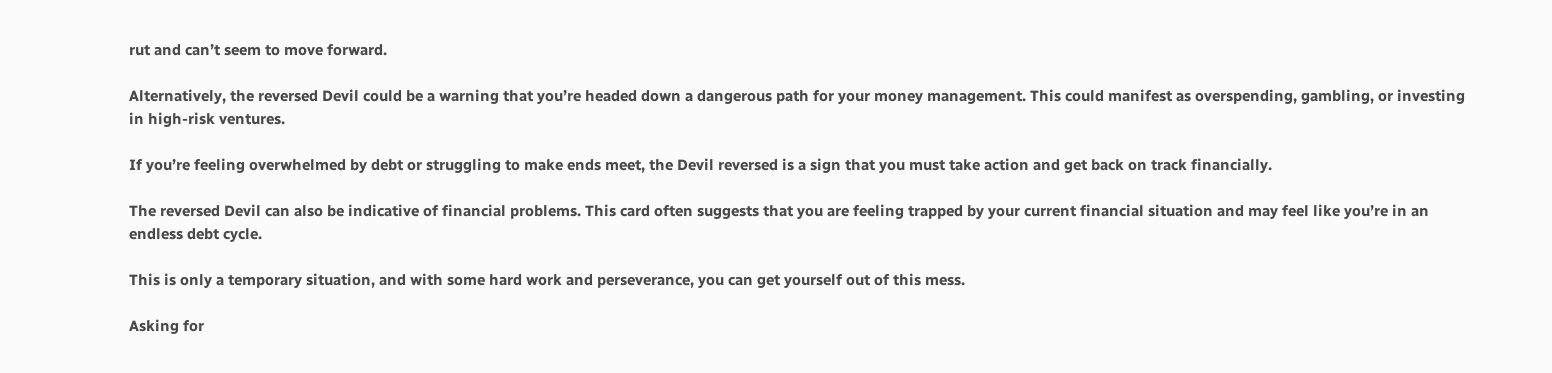rut and can’t seem to move forward.

Alternatively, the reversed Devil could be a warning that you’re headed down a dangerous path for your money management. This could manifest as overspending, gambling, or investing in high-risk ventures.

If you’re feeling overwhelmed by debt or struggling to make ends meet, the Devil reversed is a sign that you must take action and get back on track financially.

The reversed Devil can also be indicative of financial problems. This card often suggests that you are feeling trapped by your current financial situation and may feel like you’re in an endless debt cycle.

This is only a temporary situation, and with some hard work and perseverance, you can get yourself out of this mess.

Asking for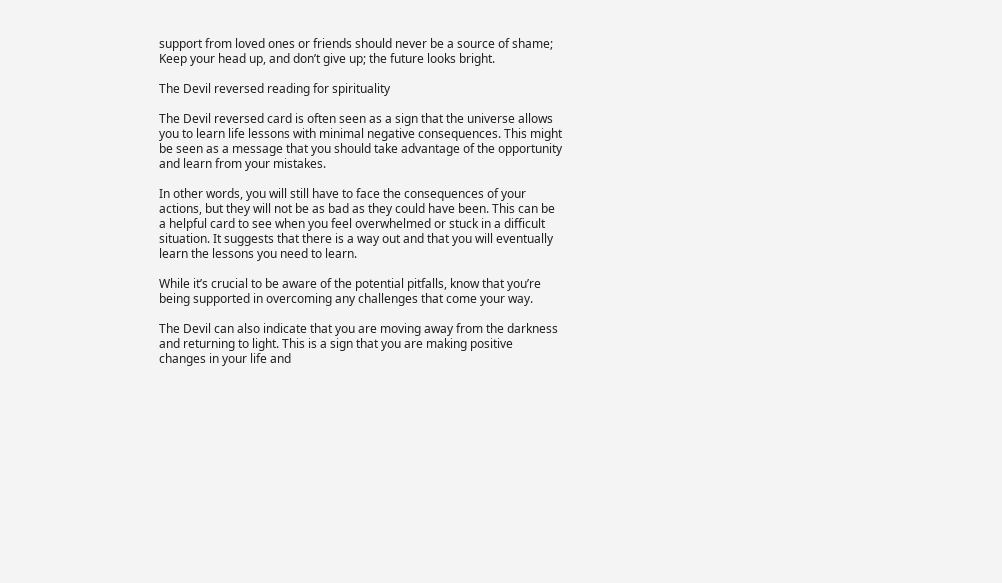support from loved ones or friends should never be a source of shame; Keep your head up, and don’t give up; the future looks bright.

The Devil reversed reading for spirituality

The Devil reversed card is often seen as a sign that the universe allows you to learn life lessons with minimal negative consequences. This might be seen as a message that you should take advantage of the opportunity and learn from your mistakes.

In other words, you will still have to face the consequences of your actions, but they will not be as bad as they could have been. This can be a helpful card to see when you feel overwhelmed or stuck in a difficult situation. It suggests that there is a way out and that you will eventually learn the lessons you need to learn.

While it’s crucial to be aware of the potential pitfalls, know that you’re being supported in overcoming any challenges that come your way.

The Devil can also indicate that you are moving away from the darkness and returning to light. This is a sign that you are making positive changes in your life and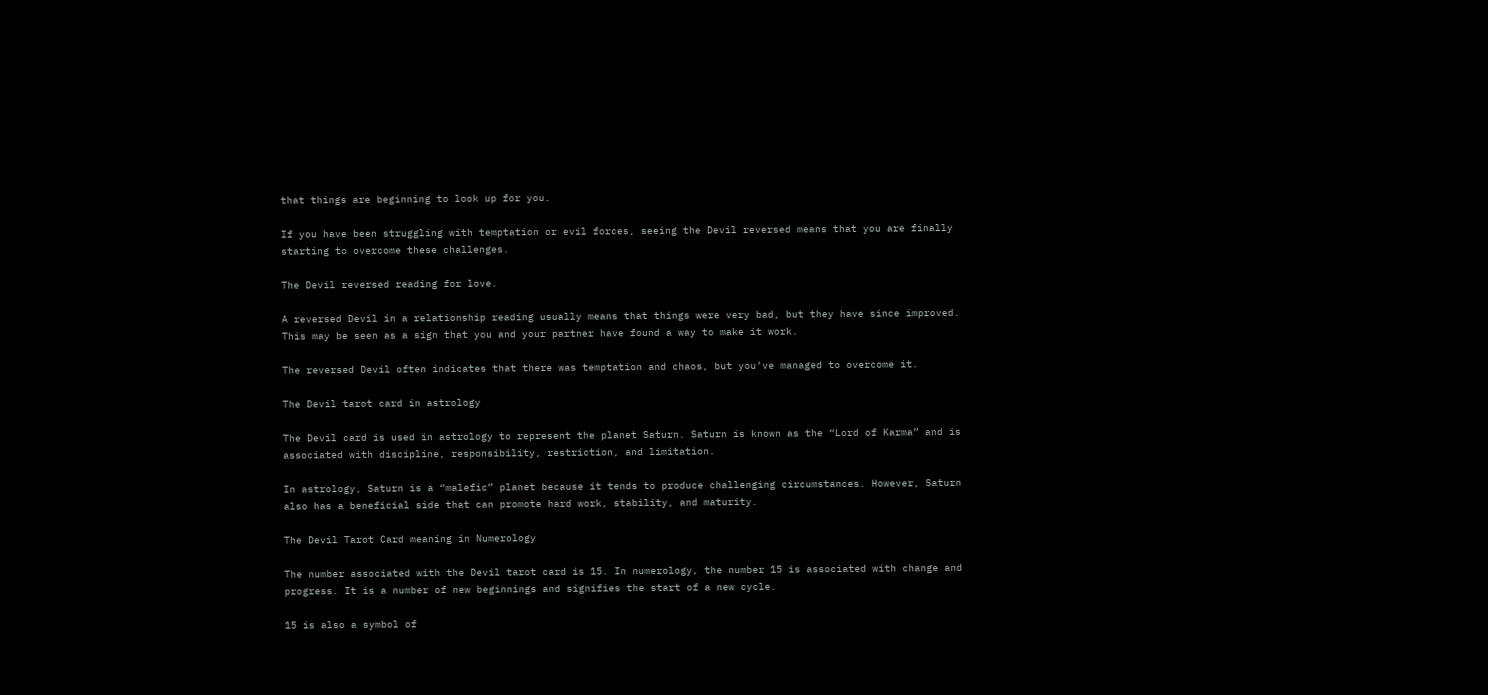that things are beginning to look up for you.

If you have been struggling with temptation or evil forces, seeing the Devil reversed means that you are finally starting to overcome these challenges.

The Devil reversed reading for love.

A reversed Devil in a relationship reading usually means that things were very bad, but they have since improved. This may be seen as a sign that you and your partner have found a way to make it work.

The reversed Devil often indicates that there was temptation and chaos, but you’ve managed to overcome it.

The Devil tarot card in astrology

The Devil card is used in astrology to represent the planet Saturn. Saturn is known as the “Lord of Karma” and is associated with discipline, responsibility, restriction, and limitation.

In astrology, Saturn is a “malefic” planet because it tends to produce challenging circumstances. However, Saturn also has a beneficial side that can promote hard work, stability, and maturity.

The Devil Tarot Card meaning in Numerology

The number associated with the Devil tarot card is 15. In numerology, the number 15 is associated with change and progress. It is a number of new beginnings and signifies the start of a new cycle.

15 is also a symbol of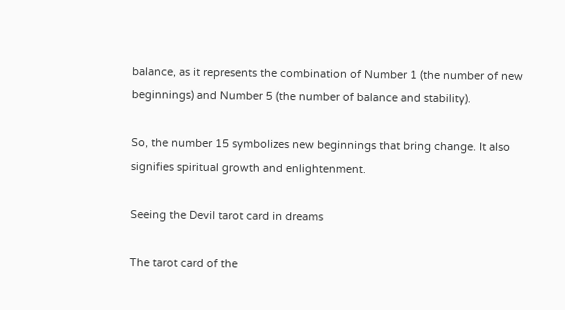balance, as it represents the combination of Number 1 (the number of new beginnings) and Number 5 (the number of balance and stability).

So, the number 15 symbolizes new beginnings that bring change. It also signifies spiritual growth and enlightenment.

Seeing the Devil tarot card in dreams

The tarot card of the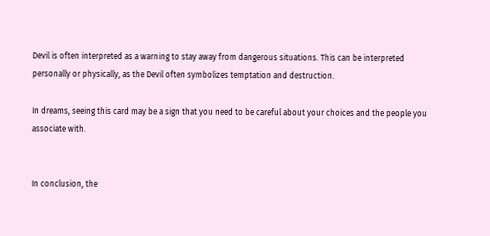Devil is often interpreted as a warning to stay away from dangerous situations. This can be interpreted personally or physically, as the Devil often symbolizes temptation and destruction.

In dreams, seeing this card may be a sign that you need to be careful about your choices and the people you associate with.


In conclusion, the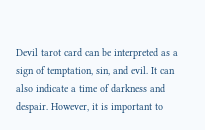Devil tarot card can be interpreted as a sign of temptation, sin, and evil. It can also indicate a time of darkness and despair. However, it is important to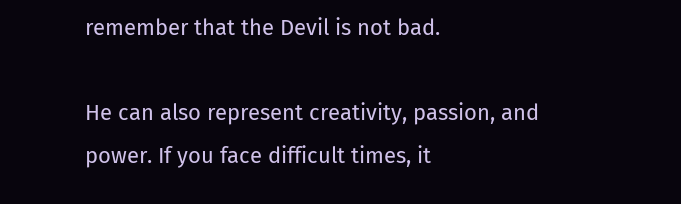remember that the Devil is not bad.

He can also represent creativity, passion, and power. If you face difficult times, it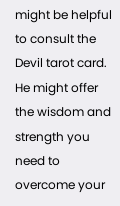might be helpful to consult the Devil tarot card. He might offer the wisdom and strength you need to overcome your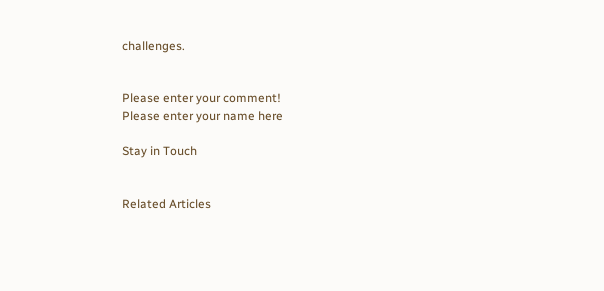challenges.


Please enter your comment!
Please enter your name here

Stay in Touch


Related Articles